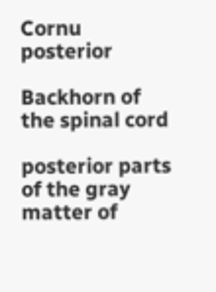Cornu posterior

Backhorn of the spinal cord

posterior parts of the gray matter of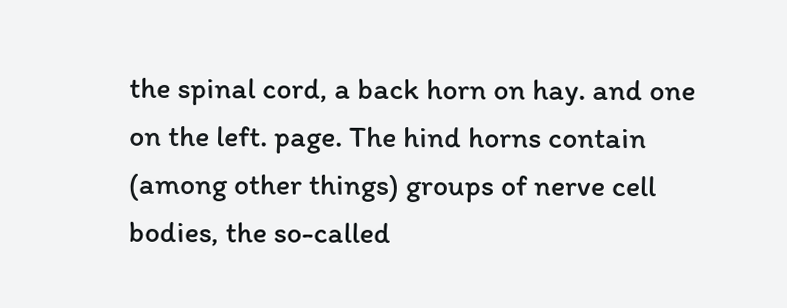the spinal cord, a back horn on hay. and one on the left. page. The hind horns contain (among other things) groups of nerve cell bodies, the so-called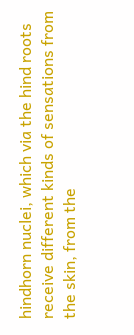hindhorn nuclei, which via the hind roots receive different kinds of sensations from the skin, from the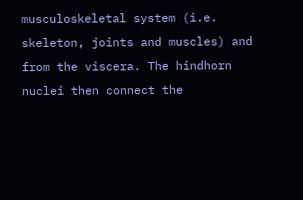musculoskeletal system (i.e. skeleton, joints and muscles) and from the viscera. The hindhorn nuclei then connect the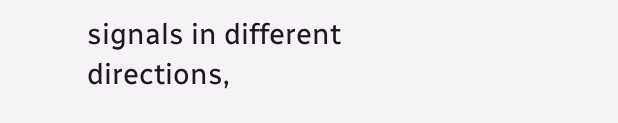signals in different directions,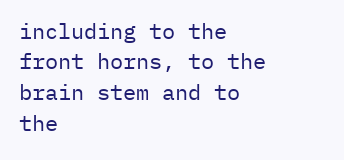including to the front horns, to the brain stem and to the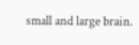small and large brain.